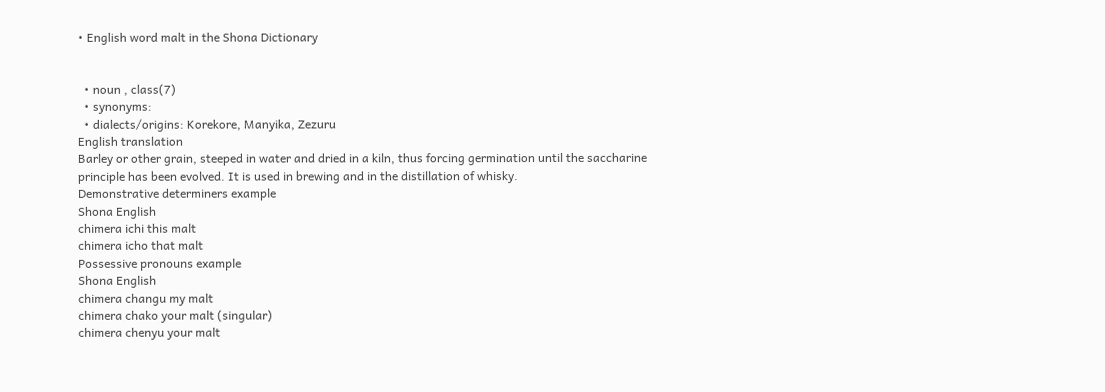• English word malt in the Shona Dictionary


  • noun , class(7)
  • synonyms:
  • dialects/origins: Korekore, Manyika, Zezuru
English translation
Barley or other grain, steeped in water and dried in a kiln, thus forcing germination until the saccharine principle has been evolved. It is used in brewing and in the distillation of whisky.
Demonstrative determiners example
Shona English
chimera ichi this malt
chimera icho that malt
Possessive pronouns example
Shona English
chimera changu my malt
chimera chako your malt (singular)
chimera chenyu your malt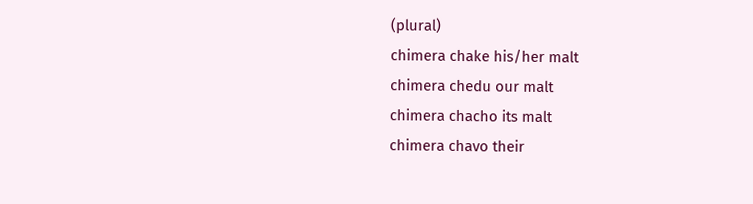(plural)
chimera chake his/her malt
chimera chedu our malt
chimera chacho its malt
chimera chavo their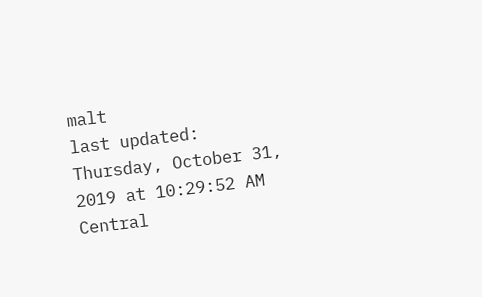malt
last updated: Thursday, October 31, 2019 at 10:29:52 AM Central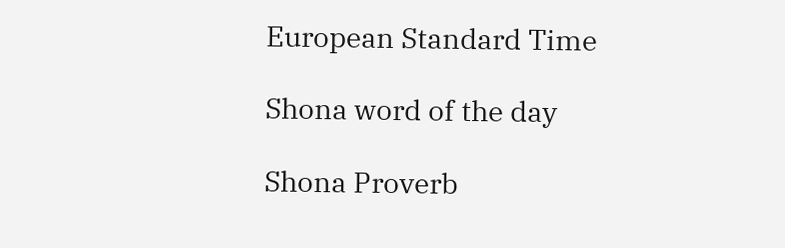European Standard Time

Shona word of the day

Shona Proverb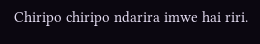Chiripo chiripo ndarira imwe hai riri.